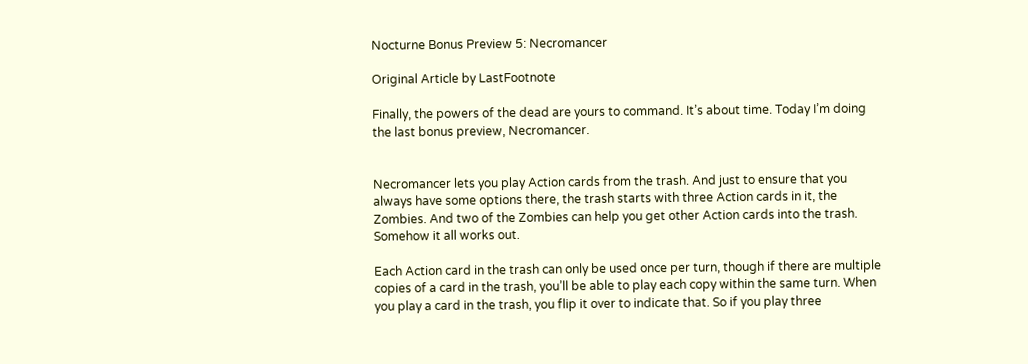Nocturne Bonus Preview 5: Necromancer

Original Article by LastFootnote

Finally, the powers of the dead are yours to command. It’s about time. Today I’m doing the last bonus preview, Necromancer.


Necromancer lets you play Action cards from the trash. And just to ensure that you always have some options there, the trash starts with three Action cards in it, the Zombies. And two of the Zombies can help you get other Action cards into the trash. Somehow it all works out.

Each Action card in the trash can only be used once per turn, though if there are multiple copies of a card in the trash, you’ll be able to play each copy within the same turn. When you play a card in the trash, you flip it over to indicate that. So if you play three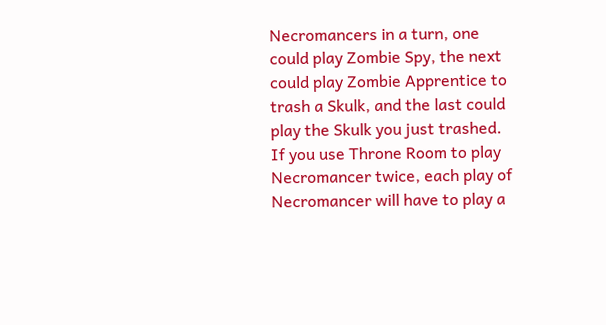Necromancers in a turn, one could play Zombie Spy, the next could play Zombie Apprentice to trash a Skulk, and the last could play the Skulk you just trashed. If you use Throne Room to play Necromancer twice, each play of Necromancer will have to play a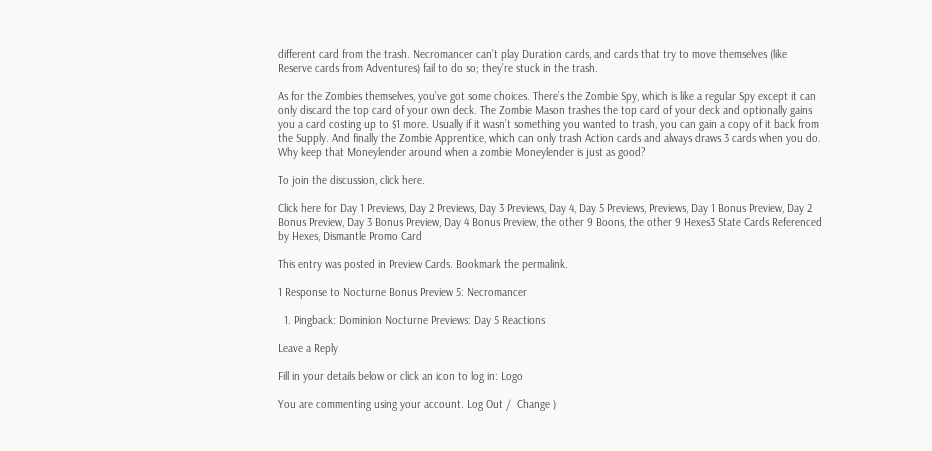different card from the trash. Necromancer can’t play Duration cards, and cards that try to move themselves (like Reserve cards from Adventures) fail to do so; they’re stuck in the trash.

As for the Zombies themselves, you’ve got some choices. There’s the Zombie Spy, which is like a regular Spy except it can only discard the top card of your own deck. The Zombie Mason trashes the top card of your deck and optionally gains you a card costing up to $1 more. Usually if it wasn’t something you wanted to trash, you can gain a copy of it back from the Supply. And finally the Zombie Apprentice, which can only trash Action cards and always draws 3 cards when you do. Why keep that Moneylender around when a zombie Moneylender is just as good?

To join the discussion, click here.

Click here for Day 1 Previews, Day 2 Previews, Day 3 Previews, Day 4, Day 5 Previews, Previews, Day 1 Bonus Preview, Day 2 Bonus Preview, Day 3 Bonus Preview, Day 4 Bonus Preview, the other 9 Boons, the other 9 Hexes3 State Cards Referenced by Hexes, Dismantle Promo Card

This entry was posted in Preview Cards. Bookmark the permalink.

1 Response to Nocturne Bonus Preview 5: Necromancer

  1. Pingback: Dominion Nocturne Previews: Day 5 Reactions

Leave a Reply

Fill in your details below or click an icon to log in: Logo

You are commenting using your account. Log Out /  Change )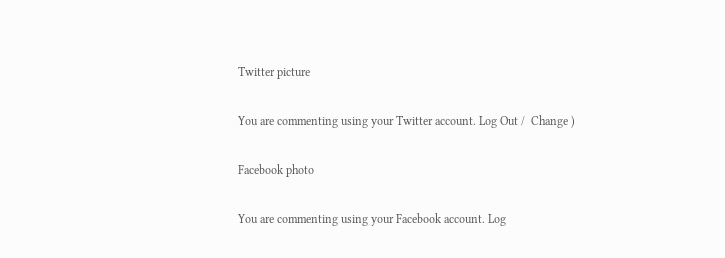Twitter picture

You are commenting using your Twitter account. Log Out /  Change )

Facebook photo

You are commenting using your Facebook account. Log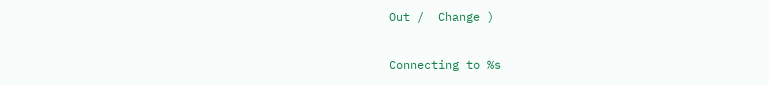Out /  Change )

Connecting to %s